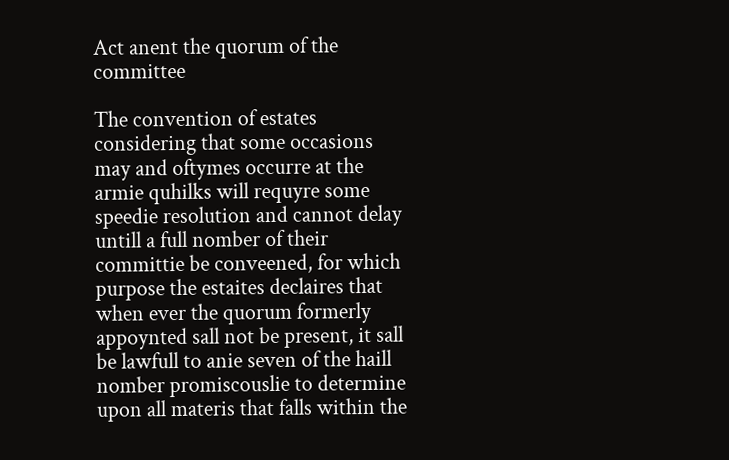Act anent the quorum of the committee

The convention of estates considering that some occasions may and oftymes occurre at the armie quhilks will requyre some speedie resolution and cannot delay untill a full nomber of their committie be conveened, for which purpose the estaites declaires that when ever the quorum formerly appoynted sall not be present, it sall be lawfull to anie seven of the haill nomber promiscouslie to determine upon all materis that falls within the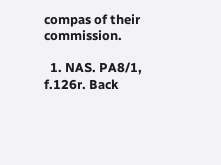compas of their commission.

  1. NAS. PA8/1, f.126r. Back